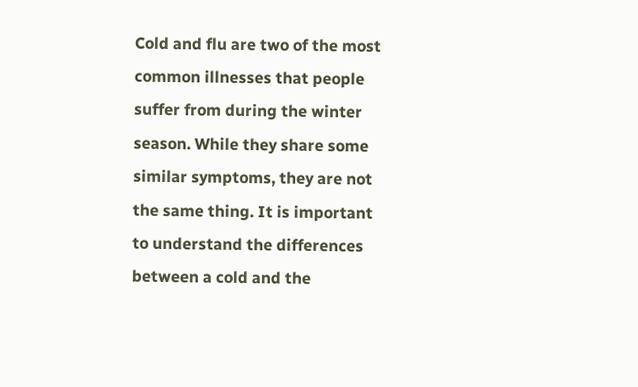Cold and flu are two of the most common illnesses that people suffer from during the winter season. While they share some similar symptoms, they are not the same thing. It is important to understand the differences between a cold and the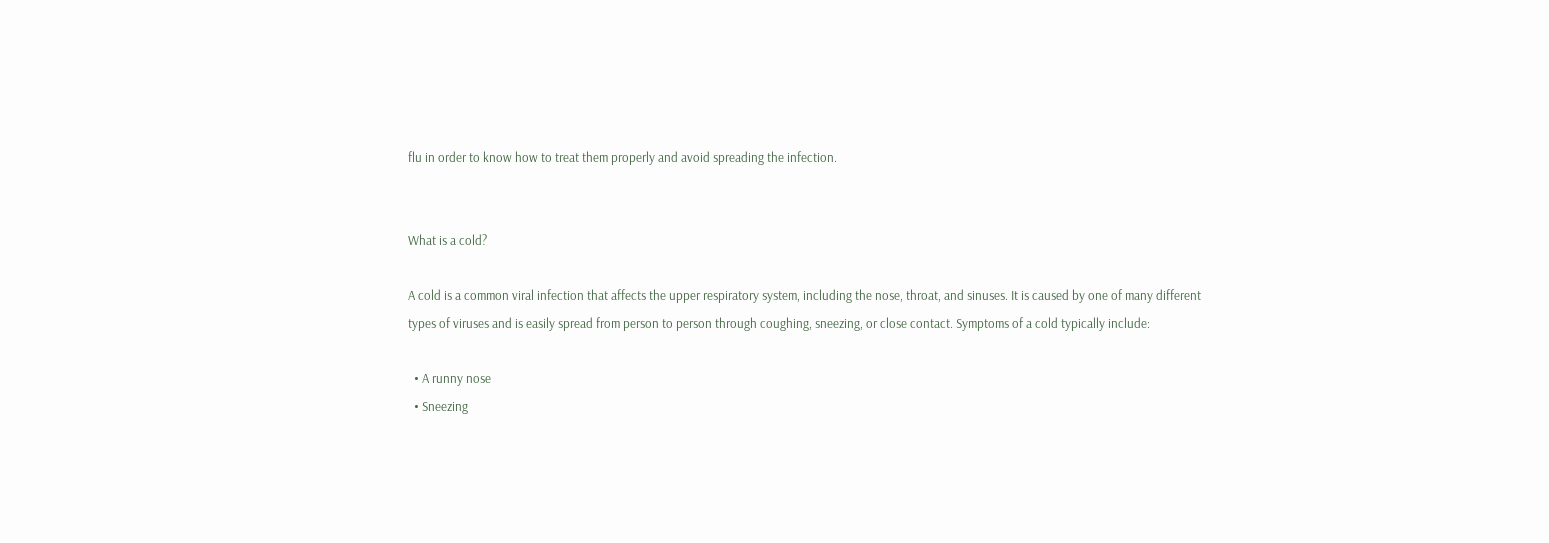flu in order to know how to treat them properly and avoid spreading the infection.


What is a cold?

A cold is a common viral infection that affects the upper respiratory system, including the nose, throat, and sinuses. It is caused by one of many different types of viruses and is easily spread from person to person through coughing, sneezing, or close contact. Symptoms of a cold typically include:

  • A runny nose
  • Sneezing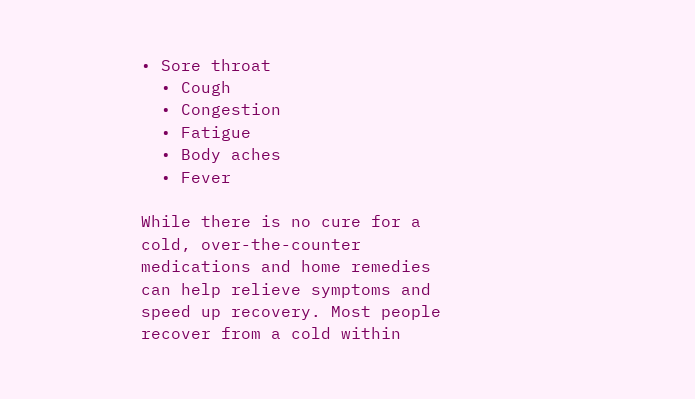• Sore throat
  • Cough
  • Congestion
  • Fatigue
  • Body aches
  • Fever

While there is no cure for a cold, over-the-counter medications and home remedies can help relieve symptoms and speed up recovery. Most people recover from a cold within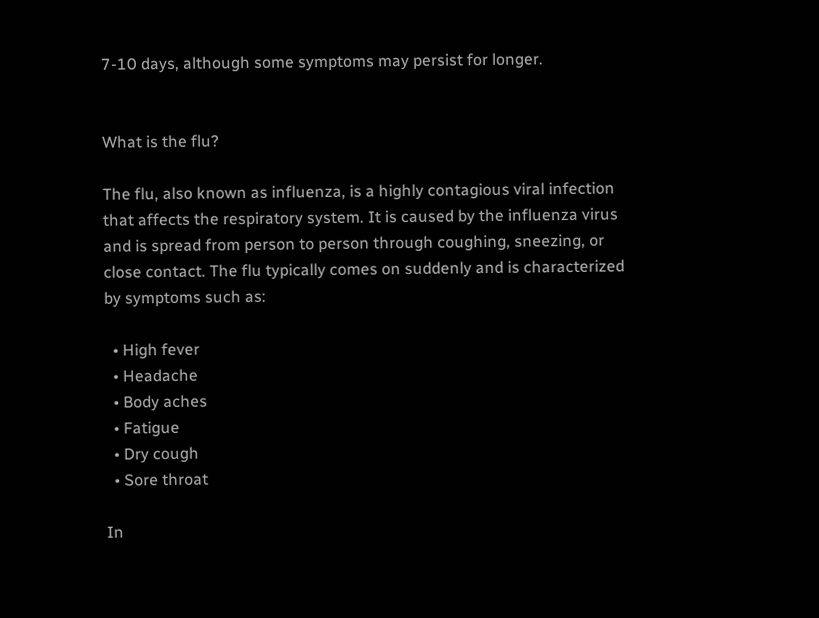7-10 days, although some symptoms may persist for longer.


What is the flu?

The flu, also known as influenza, is a highly contagious viral infection that affects the respiratory system. It is caused by the influenza virus and is spread from person to person through coughing, sneezing, or close contact. The flu typically comes on suddenly and is characterized by symptoms such as:

  • High fever
  • Headache
  • Body aches
  • Fatigue
  • Dry cough
  • Sore throat

In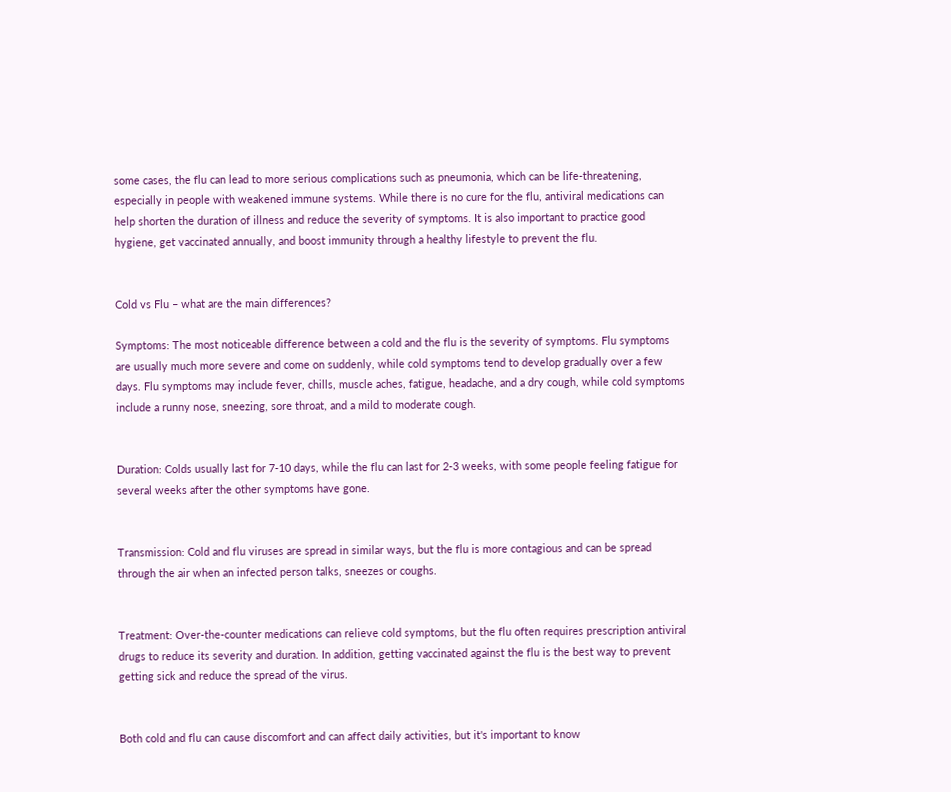some cases, the flu can lead to more serious complications such as pneumonia, which can be life-threatening, especially in people with weakened immune systems. While there is no cure for the flu, antiviral medications can help shorten the duration of illness and reduce the severity of symptoms. It is also important to practice good hygiene, get vaccinated annually, and boost immunity through a healthy lifestyle to prevent the flu.


Cold vs Flu – what are the main differences?

Symptoms: The most noticeable difference between a cold and the flu is the severity of symptoms. Flu symptoms are usually much more severe and come on suddenly, while cold symptoms tend to develop gradually over a few days. Flu symptoms may include fever, chills, muscle aches, fatigue, headache, and a dry cough, while cold symptoms include a runny nose, sneezing, sore throat, and a mild to moderate cough.


Duration: Colds usually last for 7-10 days, while the flu can last for 2-3 weeks, with some people feeling fatigue for several weeks after the other symptoms have gone.


Transmission: Cold and flu viruses are spread in similar ways, but the flu is more contagious and can be spread through the air when an infected person talks, sneezes or coughs.


Treatment: Over-the-counter medications can relieve cold symptoms, but the flu often requires prescription antiviral drugs to reduce its severity and duration. In addition, getting vaccinated against the flu is the best way to prevent getting sick and reduce the spread of the virus.


Both cold and flu can cause discomfort and can affect daily activities, but it's important to know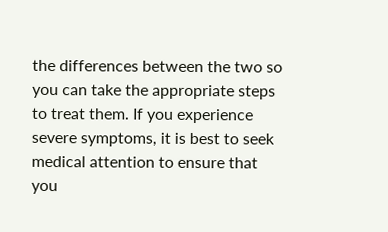the differences between the two so you can take the appropriate steps to treat them. If you experience severe symptoms, it is best to seek medical attention to ensure that you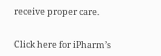receive proper care.


Click here for iPharm’s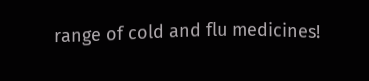range of cold and flu medicines!